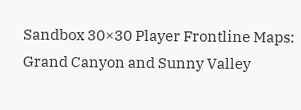Sandbox 30×30 Player Frontline Maps: Grand Canyon and Sunny Valley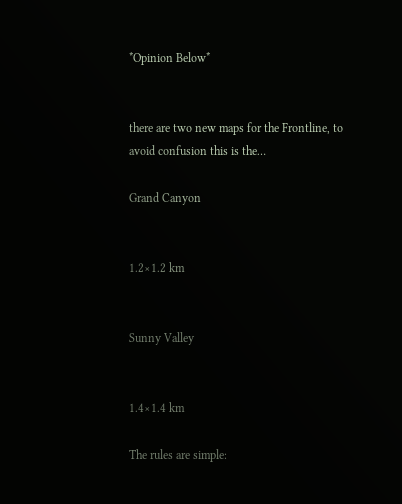*Opinion Below*


there are two new maps for the Frontline, to avoid confusion this is the…

Grand Canyon


1.2×1.2 km


Sunny Valley


1.4×1.4 km

The rules are simple: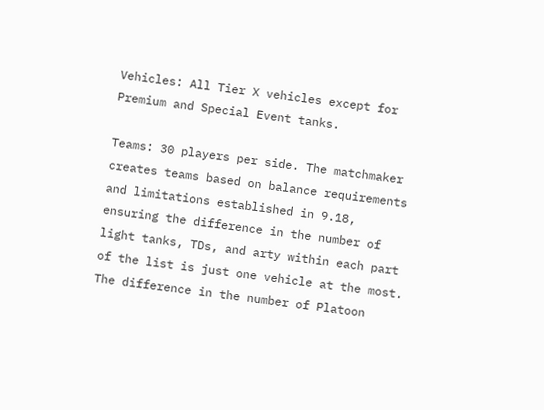Vehicles: All Tier X vehicles except for Premium and Special Event tanks.

Teams: 30 players per side. The matchmaker creates teams based on balance requirements and limitations established in 9.18, ensuring the difference in the number of light tanks, TDs, and arty within each part of the list is just one vehicle at the most. The difference in the number of Platoon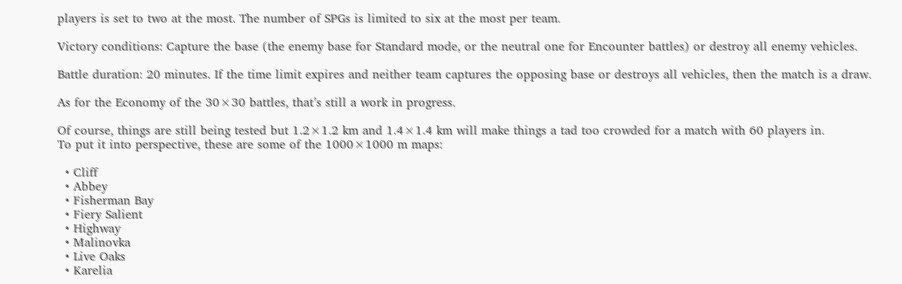players is set to two at the most. The number of SPGs is limited to six at the most per team.

Victory conditions: Capture the base (the enemy base for Standard mode, or the neutral one for Encounter battles) or destroy all enemy vehicles.

Battle duration: 20 minutes. If the time limit expires and neither team captures the opposing base or destroys all vehicles, then the match is a draw.

As for the Economy of the 30×30 battles, that’s still a work in progress.

Of course, things are still being tested but 1.2×1.2 km and 1.4×1.4 km will make things a tad too crowded for a match with 60 players in.
To put it into perspective, these are some of the 1000×1000 m maps:

  • Cliff
  • Abbey
  • Fisherman Bay
  • Fiery Salient
  • Highway
  • Malinovka
  • Live Oaks
  • Karelia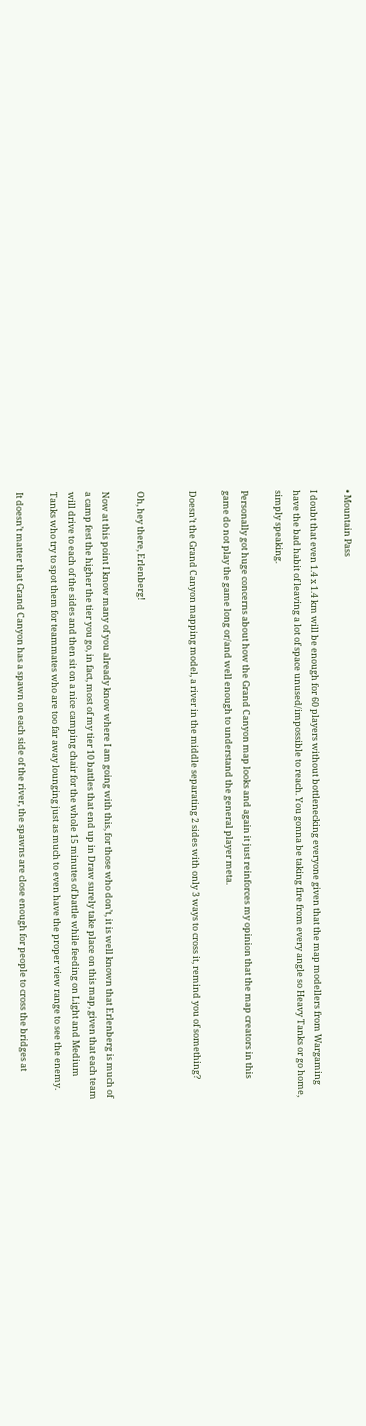• Mountain Pass

I doubt that even 1.4 x 1.4 km will be enough for 60 players without bottlenecking everyone given that the map modellers from Wargaming have the bad habit of leaving a lot of space unused/impossible to reach. You gonna be taking fire from every angle so Heavy Tanks or go home, simply speaking.

Personally got huge concerns about how the Grand Canyon map looks and again it just reinforces my opinion that the map creators in this game do not play the game long or/and well enough to understand the general player meta.

Doesn’t the Grand Canyon mapping model, a river in the middle separating 2 sides with only 3 ways to cross it, remind you of something?


Oh, hey there, Erlenberg!

Now at this point I know many of you already know where I am going with this, for those who don’t, it is well known that Erlenberg is much of a camp fest the higher the tier you go, in fact, most of my tier 10 battles that end up in Draw surely take place on this map, given that each team will drive to each of the sides and then sit on a nice camping chair for the whole 15 minutes of battle while feeding on Light and Medium Tanks who try to spot them for teammates who are too far away lounging just as much to even have the proper view range to see the enemy.

It doesn’t matter that Grand Canyon has a spawn on each side of the river, the spawns are close enough for people to cross the bridges at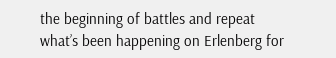the beginning of battles and repeat what’s been happening on Erlenberg for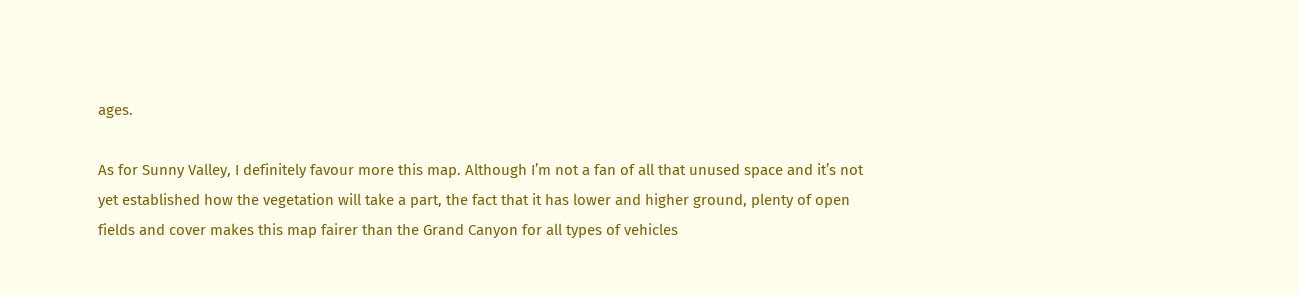ages.

As for Sunny Valley, I definitely favour more this map. Although I’m not a fan of all that unused space and it’s not yet established how the vegetation will take a part, the fact that it has lower and higher ground, plenty of open fields and cover makes this map fairer than the Grand Canyon for all types of vehicles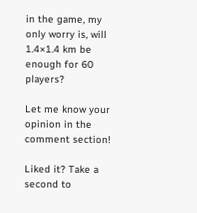in the game, my only worry is, will 1.4×1.4 km be enough for 60 players?

Let me know your opinion in the comment section!

Liked it? Take a second to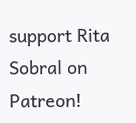support Rita Sobral on Patreon!